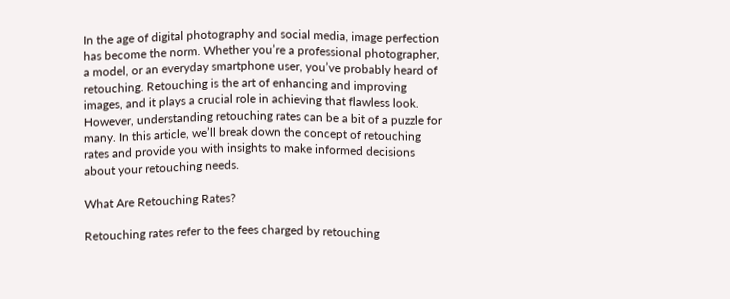In the age of digital photography and social media, image perfection has become the norm. Whether you’re a professional photographer, a model, or an everyday smartphone user, you’ve probably heard of retouching. Retouching is the art of enhancing and improving images, and it plays a crucial role in achieving that flawless look. However, understanding retouching rates can be a bit of a puzzle for many. In this article, we’ll break down the concept of retouching rates and provide you with insights to make informed decisions about your retouching needs.

What Are Retouching Rates?

Retouching rates refer to the fees charged by retouching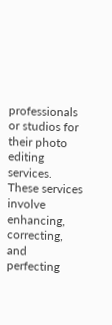professionals or studios for their photo editing services. These services involve enhancing, correcting, and perfecting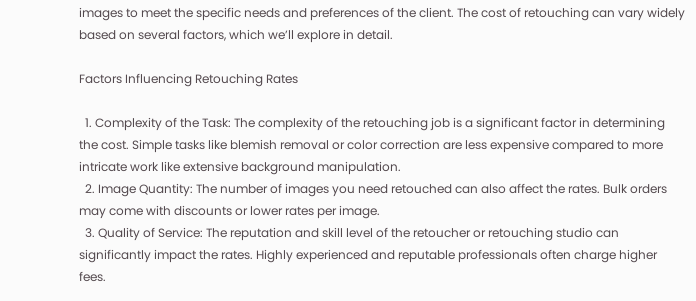images to meet the specific needs and preferences of the client. The cost of retouching can vary widely based on several factors, which we’ll explore in detail.

Factors Influencing Retouching Rates

  1. Complexity of the Task: The complexity of the retouching job is a significant factor in determining the cost. Simple tasks like blemish removal or color correction are less expensive compared to more intricate work like extensive background manipulation.
  2. Image Quantity: The number of images you need retouched can also affect the rates. Bulk orders may come with discounts or lower rates per image.
  3. Quality of Service: The reputation and skill level of the retoucher or retouching studio can significantly impact the rates. Highly experienced and reputable professionals often charge higher fees.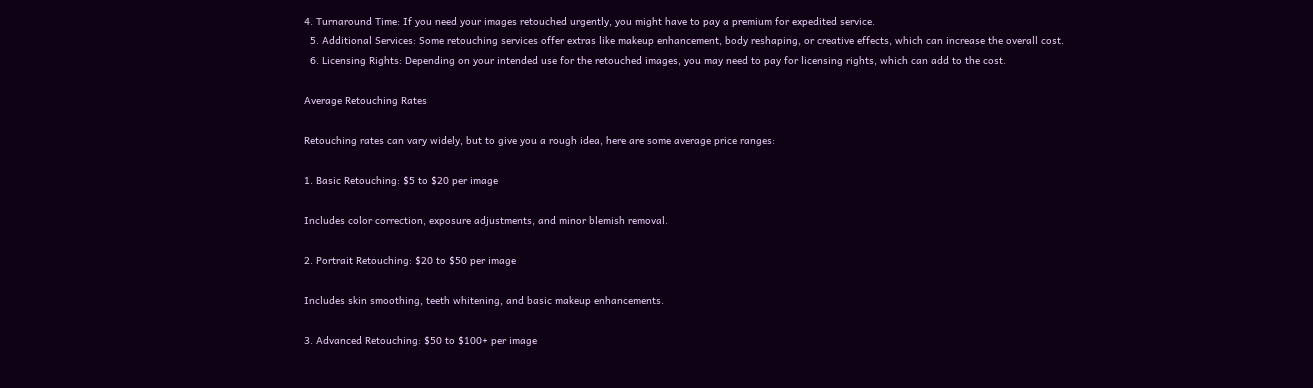4. Turnaround Time: If you need your images retouched urgently, you might have to pay a premium for expedited service.
  5. Additional Services: Some retouching services offer extras like makeup enhancement, body reshaping, or creative effects, which can increase the overall cost.
  6. Licensing Rights: Depending on your intended use for the retouched images, you may need to pay for licensing rights, which can add to the cost.

Average Retouching Rates

Retouching rates can vary widely, but to give you a rough idea, here are some average price ranges:

1. Basic Retouching: $5 to $20 per image

Includes color correction, exposure adjustments, and minor blemish removal.

2. Portrait Retouching: $20 to $50 per image

Includes skin smoothing, teeth whitening, and basic makeup enhancements.

3. Advanced Retouching: $50 to $100+ per image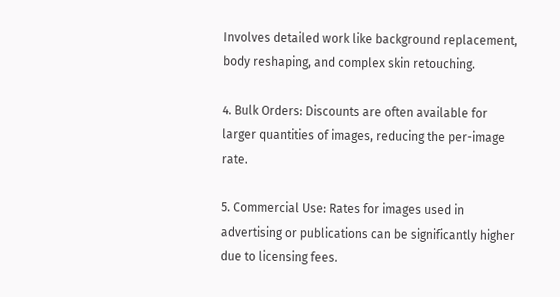Involves detailed work like background replacement, body reshaping, and complex skin retouching.

4. Bulk Orders: Discounts are often available for larger quantities of images, reducing the per-image rate.

5. Commercial Use: Rates for images used in advertising or publications can be significantly higher due to licensing fees.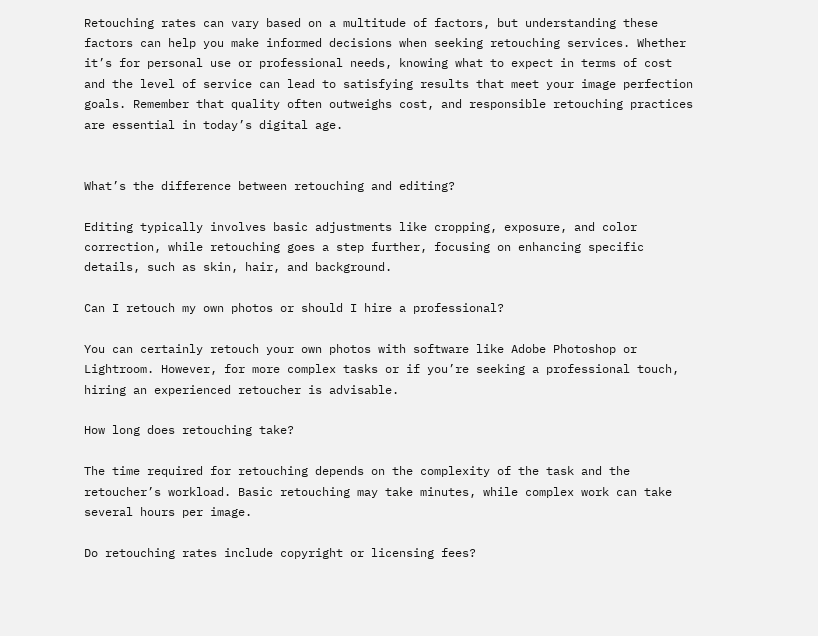Retouching rates can vary based on a multitude of factors, but understanding these factors can help you make informed decisions when seeking retouching services. Whether it’s for personal use or professional needs, knowing what to expect in terms of cost and the level of service can lead to satisfying results that meet your image perfection goals. Remember that quality often outweighs cost, and responsible retouching practices are essential in today’s digital age.


What’s the difference between retouching and editing?

Editing typically involves basic adjustments like cropping, exposure, and color correction, while retouching goes a step further, focusing on enhancing specific details, such as skin, hair, and background.

Can I retouch my own photos or should I hire a professional?

You can certainly retouch your own photos with software like Adobe Photoshop or Lightroom. However, for more complex tasks or if you’re seeking a professional touch, hiring an experienced retoucher is advisable.

How long does retouching take?

The time required for retouching depends on the complexity of the task and the retoucher’s workload. Basic retouching may take minutes, while complex work can take several hours per image.

Do retouching rates include copyright or licensing fees?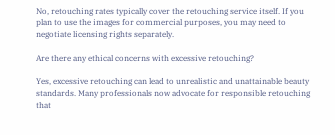No, retouching rates typically cover the retouching service itself. If you plan to use the images for commercial purposes, you may need to negotiate licensing rights separately.

Are there any ethical concerns with excessive retouching?

Yes, excessive retouching can lead to unrealistic and unattainable beauty standards. Many professionals now advocate for responsible retouching that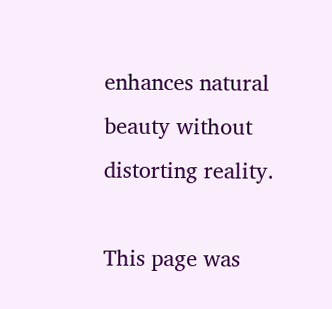enhances natural beauty without distorting reality.

This page was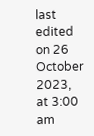last edited on 26 October 2023, at 3:00 am